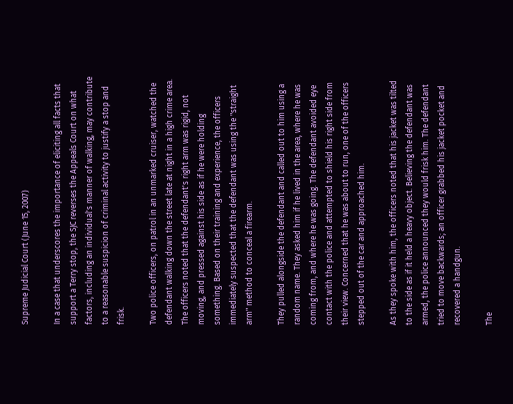Supreme Judicial Court (June 15, 2007)

In a case that underscores the importance of eliciting all facts that support a Terry stop, the SJC reverses the Appeals Court on what factors, including an individual's manner of walking, may contribute to a reasonable suspicion of criminal activity to justify a stop and frisk.

Two police officers, on patrol in an unmarked cruiser, watched the defendant walking down the street late at night in a high crime area. The officers noted that the defendant's right arm was rigid, not moving, and pressed against his side as if he were holding something. Based on their training and experience, the officers immediately suspected that the defendant was using the "straight arm" method to conceal a firearm.

They pulled alongside the defendant and called out to him using a random name. They asked him if he lived in the area, where he was coming from, and where he was going. The defendant avoided eye contact with the police and attempted to shield his right side from their view. Concerned that he was about to run, one of the officers stepped out of the car and approached him.

As they spoke with him, the officers noted that his jacket was tilted to the side as if it held a heavy object. Believing the defendant was armed, the police announced they would frisk him. The defendant tried to move backwards; an officer grabbed his jacket pocket and recovered a handgun.

The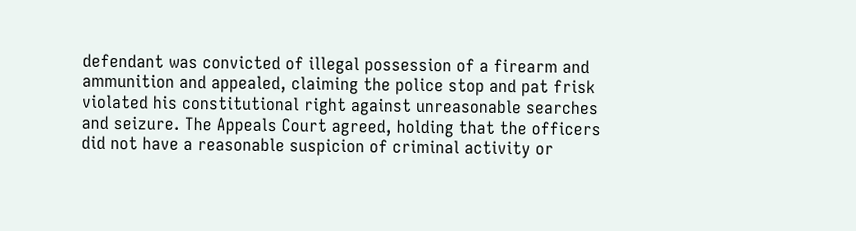defendant was convicted of illegal possession of a firearm and ammunition and appealed, claiming the police stop and pat frisk violated his constitutional right against unreasonable searches and seizure. The Appeals Court agreed, holding that the officers did not have a reasonable suspicion of criminal activity or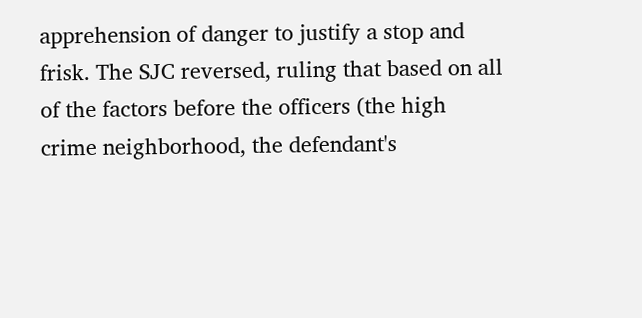apprehension of danger to justify a stop and frisk. The SJC reversed, ruling that based on all of the factors before the officers (the high crime neighborhood, the defendant's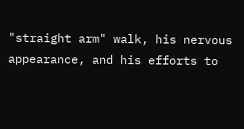"straight arm" walk, his nervous appearance, and his efforts to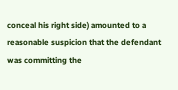conceal his right side) amounted to a reasonable suspicion that the defendant was committing the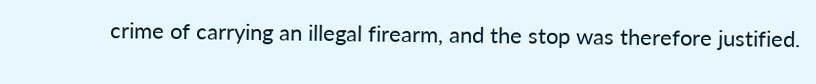crime of carrying an illegal firearm, and the stop was therefore justified.